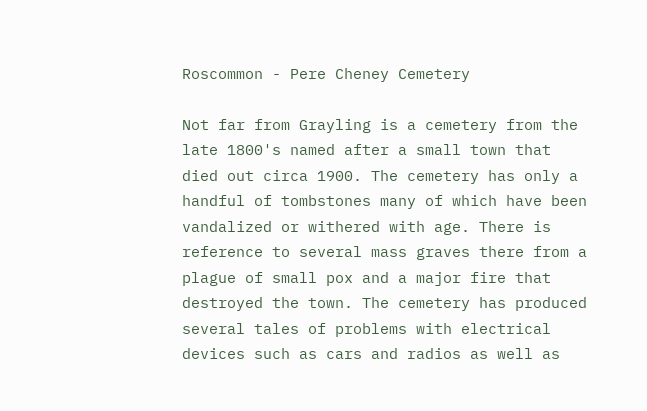Roscommon - Pere Cheney Cemetery

Not far from Grayling is a cemetery from the late 1800's named after a small town that died out circa 1900. The cemetery has only a handful of tombstones many of which have been vandalized or withered with age. There is reference to several mass graves there from a plague of small pox and a major fire that destroyed the town. The cemetery has produced several tales of problems with electrical devices such as cars and radios as well as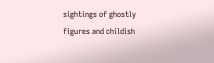sightings of ghostly figures and childish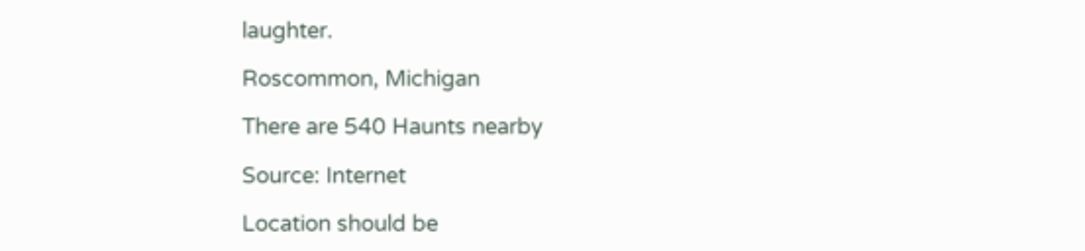laughter.

Roscommon, Michigan

There are 540 Haunts nearby

Source: Internet

Location should be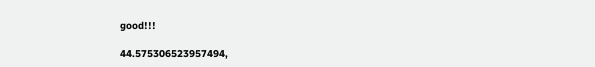good!!!

44.575306523957494,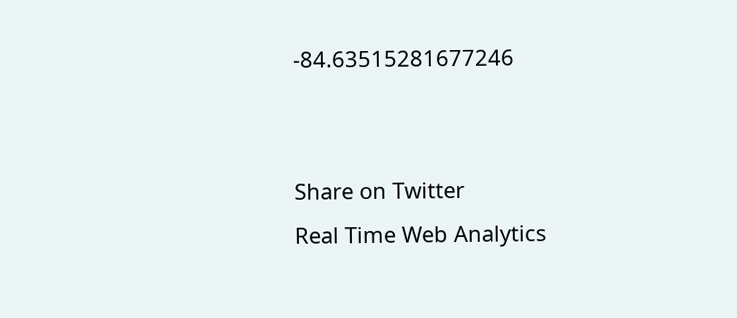-84.63515281677246


Share on Twitter
Real Time Web Analytics